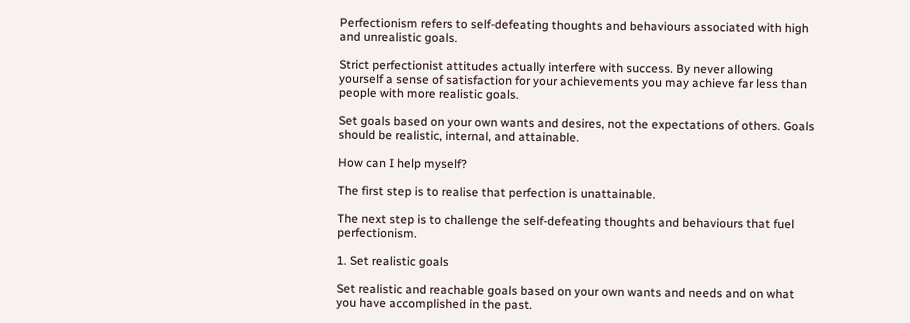Perfectionism refers to self-defeating thoughts and behaviours associated with high and unrealistic goals.

Strict perfectionist attitudes actually interfere with success. By never allowing yourself a sense of satisfaction for your achievements you may achieve far less than people with more realistic goals.

Set goals based on your own wants and desires, not the expectations of others. Goals should be realistic, internal, and attainable.

How can I help myself?

The first step is to realise that perfection is unattainable.

The next step is to challenge the self-defeating thoughts and behaviours that fuel perfectionism.

1. Set realistic goals

Set realistic and reachable goals based on your own wants and needs and on what you have accomplished in the past.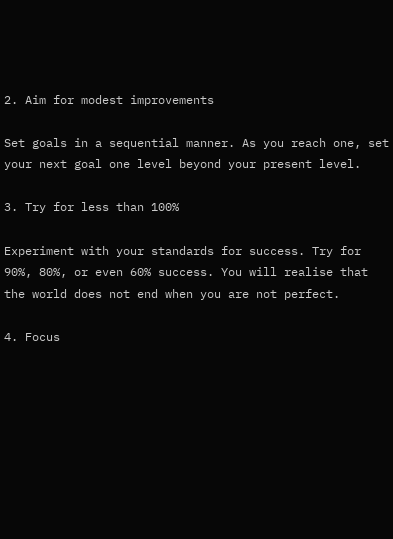2. Aim for modest improvements

Set goals in a sequential manner. As you reach one, set your next goal one level beyond your present level.

3. Try for less than 100%

Experiment with your standards for success. Try for 90%, 80%, or even 60% success. You will realise that the world does not end when you are not perfect.

4. Focus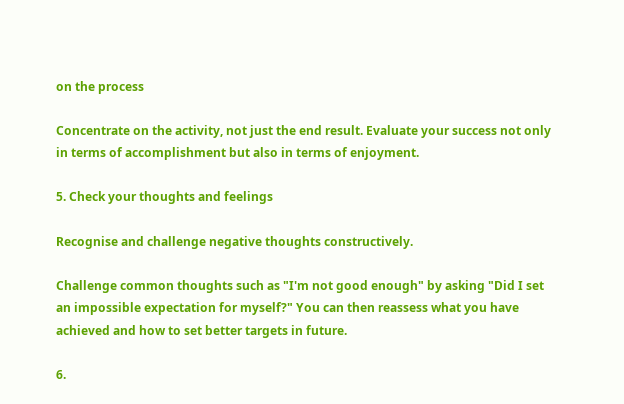on the process

Concentrate on the activity, not just the end result. Evaluate your success not only in terms of accomplishment but also in terms of enjoyment.

5. Check your thoughts and feelings

Recognise and challenge negative thoughts constructively.

Challenge common thoughts such as "I'm not good enough" by asking "Did I set an impossible expectation for myself?" You can then reassess what you have achieved and how to set better targets in future.

6.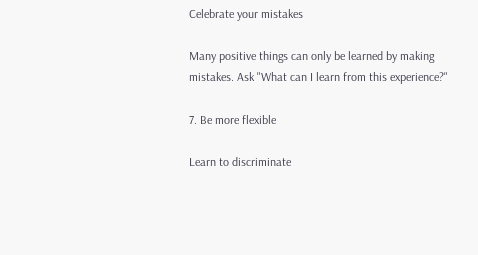Celebrate your mistakes

Many positive things can only be learned by making mistakes. Ask "What can I learn from this experience?"

7. Be more flexible

Learn to discriminate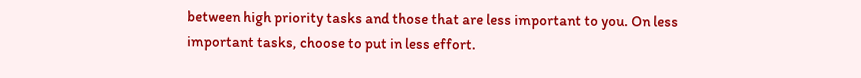between high priority tasks and those that are less important to you. On less important tasks, choose to put in less effort.